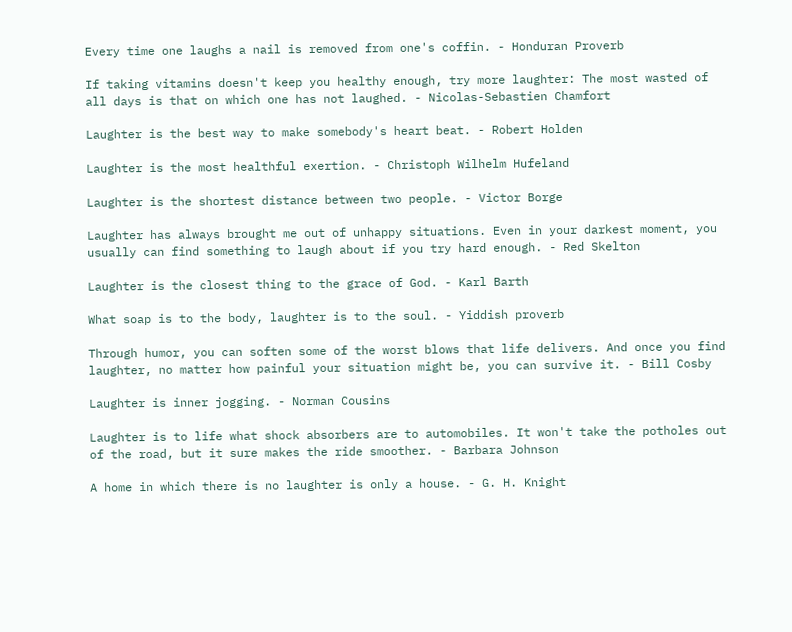Every time one laughs a nail is removed from one's coffin. - Honduran Proverb

If taking vitamins doesn't keep you healthy enough, try more laughter: The most wasted of all days is that on which one has not laughed. - Nicolas-Sebastien Chamfort

Laughter is the best way to make somebody's heart beat. - Robert Holden

Laughter is the most healthful exertion. - Christoph Wilhelm Hufeland

Laughter is the shortest distance between two people. - Victor Borge

Laughter has always brought me out of unhappy situations. Even in your darkest moment, you usually can find something to laugh about if you try hard enough. - Red Skelton

Laughter is the closest thing to the grace of God. - Karl Barth

What soap is to the body, laughter is to the soul. - Yiddish proverb

Through humor, you can soften some of the worst blows that life delivers. And once you find laughter, no matter how painful your situation might be, you can survive it. - Bill Cosby

Laughter is inner jogging. - Norman Cousins

Laughter is to life what shock absorbers are to automobiles. It won't take the potholes out of the road, but it sure makes the ride smoother. - Barbara Johnson

A home in which there is no laughter is only a house. - G. H. Knight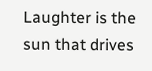Laughter is the sun that drives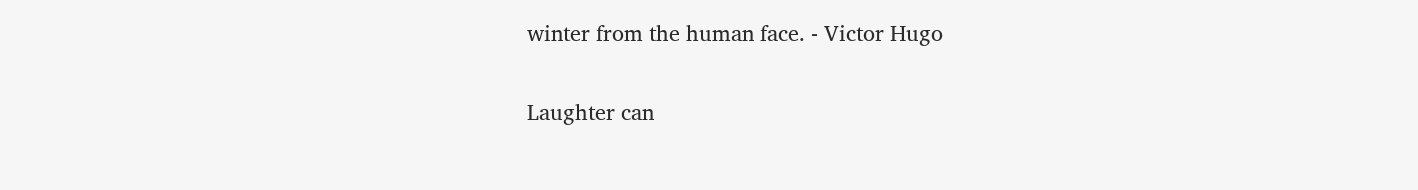winter from the human face. - Victor Hugo

Laughter can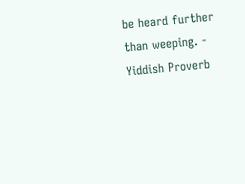be heard further than weeping. - Yiddish Proverb